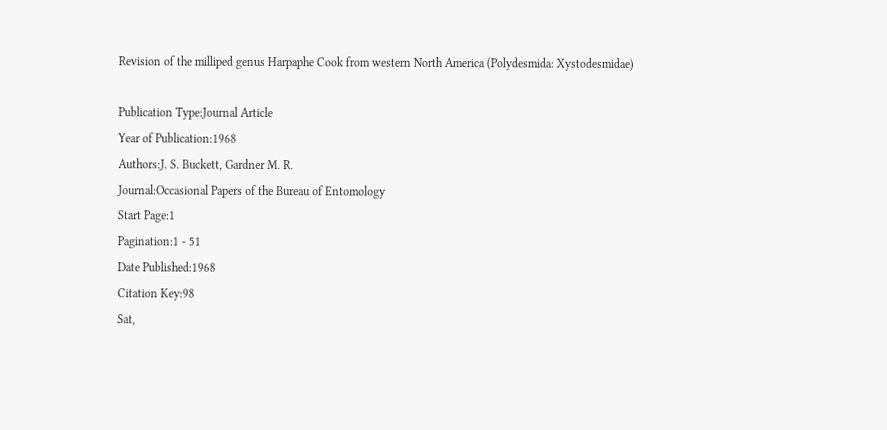Revision of the milliped genus Harpaphe Cook from western North America (Polydesmida: Xystodesmidae)

Publication Type:Journal Article
Year of Publication:1968
Authors:J. S. Buckett, Gardner M. R.
Journal:Occasional Papers of the Bureau of Entomology
Start Page:1
Pagination:1 - 51
Date Published:1968
Citation Key:98
Sat,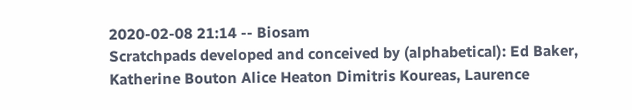2020-02-08 21:14 -- Biosam
Scratchpads developed and conceived by (alphabetical): Ed Baker, Katherine Bouton Alice Heaton Dimitris Koureas, Laurence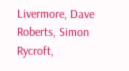Livermore, Dave Roberts, Simon Rycroft,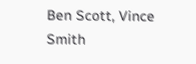Ben Scott, Vince Smith